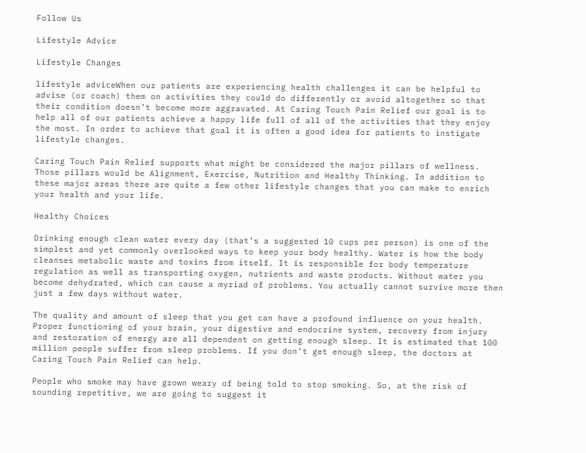Follow Us

Lifestyle Advice

Lifestyle Changes

lifestyle adviceWhen our patients are experiencing health challenges it can be helpful to advise (or coach) them on activities they could do differently or avoid altogether so that their condition doesn’t become more aggravated. At Caring Touch Pain Relief our goal is to help all of our patients achieve a happy life full of all of the activities that they enjoy the most. In order to achieve that goal it is often a good idea for patients to instigate lifestyle changes.

Caring Touch Pain Relief supports what might be considered the major pillars of wellness. Those pillars would be Alignment, Exercise, Nutrition and Healthy Thinking. In addition to these major areas there are quite a few other lifestyle changes that you can make to enrich your health and your life.

Healthy Choices

Drinking enough clean water every day (that’s a suggested 10 cups per person) is one of the simplest and yet commonly overlooked ways to keep your body healthy. Water is how the body cleanses metabolic waste and toxins from itself. It is responsible for body temperature regulation as well as transporting oxygen, nutrients and waste products. Without water you become dehydrated, which can cause a myriad of problems. You actually cannot survive more then just a few days without water.

The quality and amount of sleep that you get can have a profound influence on your health. Proper functioning of your brain, your digestive and endocrine system, recovery from injury and restoration of energy are all dependent on getting enough sleep. It is estimated that 100 million people suffer from sleep problems. If you don’t get enough sleep, the doctors at Caring Touch Pain Relief can help.

People who smoke may have grown weary of being told to stop smoking. So, at the risk of sounding repetitive, we are going to suggest it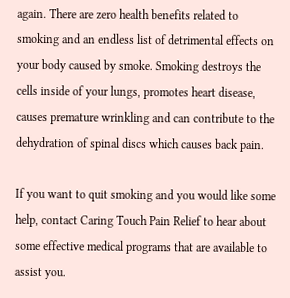again. There are zero health benefits related to smoking and an endless list of detrimental effects on your body caused by smoke. Smoking destroys the cells inside of your lungs, promotes heart disease, causes premature wrinkling and can contribute to the dehydration of spinal discs which causes back pain.

If you want to quit smoking and you would like some help, contact Caring Touch Pain Relief to hear about some effective medical programs that are available to assist you.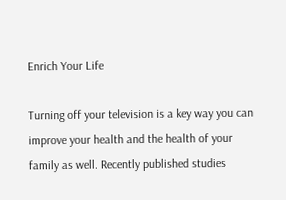Enrich Your Life

Turning off your television is a key way you can improve your health and the health of your family as well. Recently published studies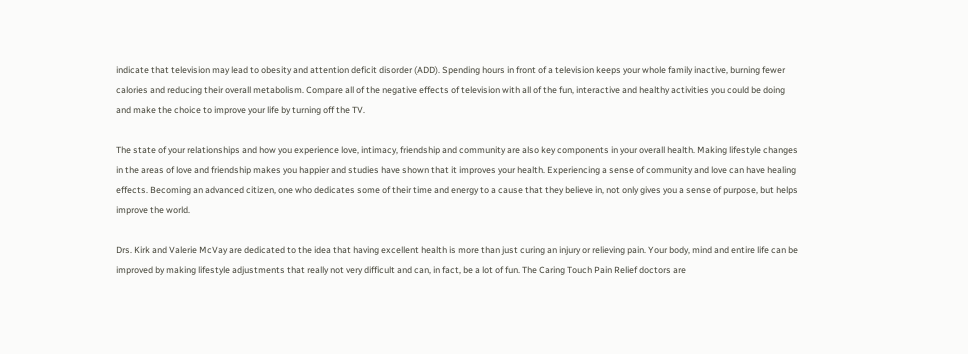indicate that television may lead to obesity and attention deficit disorder (ADD). Spending hours in front of a television keeps your whole family inactive, burning fewer calories and reducing their overall metabolism. Compare all of the negative effects of television with all of the fun, interactive and healthy activities you could be doing and make the choice to improve your life by turning off the TV.

The state of your relationships and how you experience love, intimacy, friendship and community are also key components in your overall health. Making lifestyle changes in the areas of love and friendship makes you happier and studies have shown that it improves your health. Experiencing a sense of community and love can have healing effects. Becoming an advanced citizen, one who dedicates some of their time and energy to a cause that they believe in, not only gives you a sense of purpose, but helps improve the world.

Drs. Kirk and Valerie McVay are dedicated to the idea that having excellent health is more than just curing an injury or relieving pain. Your body, mind and entire life can be improved by making lifestyle adjustments that really not very difficult and can, in fact, be a lot of fun. The Caring Touch Pain Relief doctors are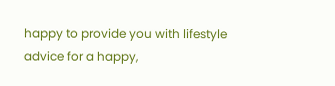happy to provide you with lifestyle advice for a happy,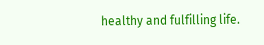healthy and fulfilling life.